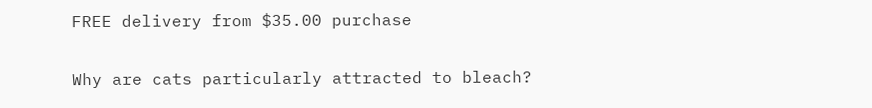FREE delivery from $35.00 purchase

Why are cats particularly attracted to bleach?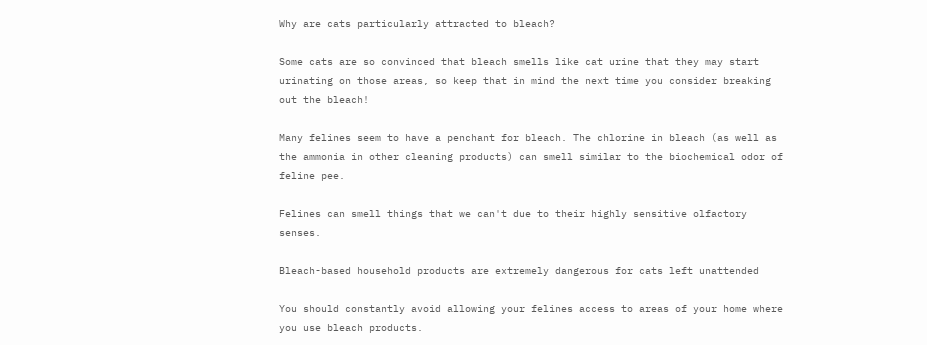Why are cats particularly attracted to bleach?

Some cats are so convinced that bleach smells like cat urine that they may start urinating on those areas, so keep that in mind the next time you consider breaking out the bleach!

Many felines seem to have a penchant for bleach. The chlorine in bleach (as well as the ammonia in other cleaning products) can smell similar to the biochemical odor of feline pee.

Felines can smell things that we can't due to their highly sensitive olfactory senses.

Bleach-based household products are extremely dangerous for cats left unattended

You should constantly avoid allowing your felines access to areas of your home where you use bleach products.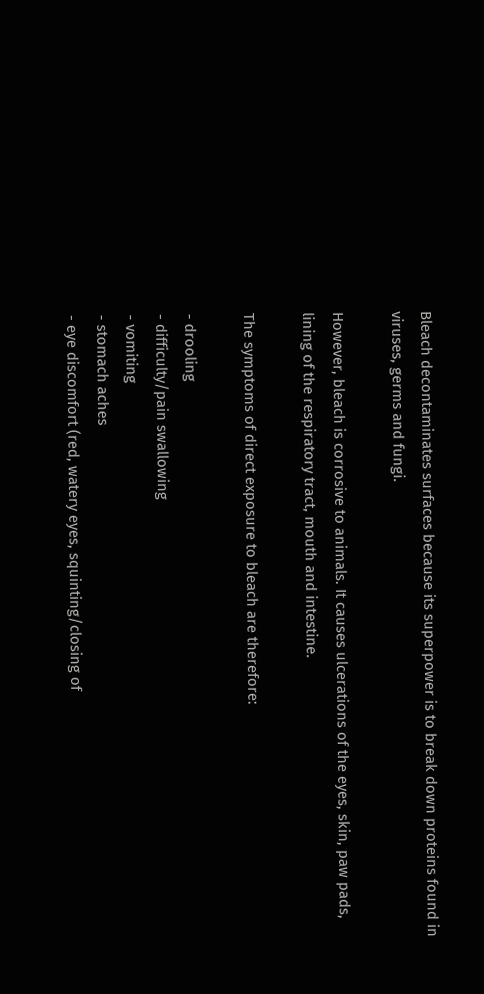Bleach decontaminates surfaces because its superpower is to break down proteins found in viruses, germs and fungi.

However, bleach is corrosive to animals. It causes ulcerations of the eyes, skin, paw pads, lining of the respiratory tract, mouth and intestine.

The symptoms of direct exposure to bleach are therefore:

- drooling
- difficulty/pain swallowing
- vomiting
- stomach aches
- eye discomfort (red, watery eyes, squinting/closing of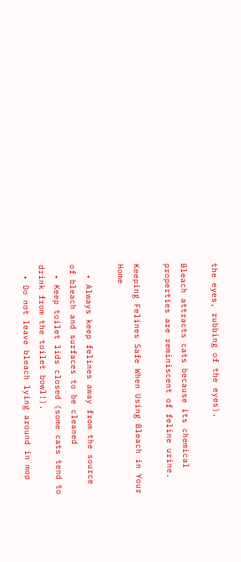the eyes, rubbing of the eyes).

Bleach attracts cats because its chemical properties are reminiscent of feline urine.

Keeping Felines Safe When Using Bleach in Your Home

  • Always keep felines away from the source of bleach and surfaces to be cleaned
  • Keep toilet lids closed (some cats tend to drink from the toilet bowl!).
  • Do not leave bleach lying around in mop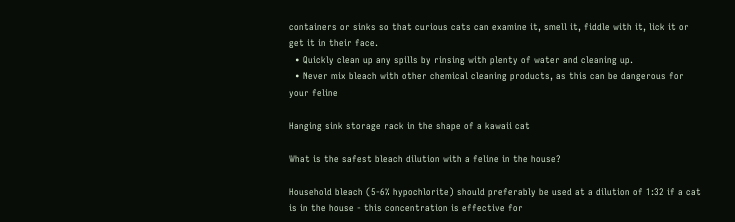containers or sinks so that curious cats can examine it, smell it, fiddle with it, lick it or get it in their face.
  • Quickly clean up any spills by rinsing with plenty of water and cleaning up.
  • Never mix bleach with other chemical cleaning products, as this can be dangerous for your feline

Hanging sink storage rack in the shape of a kawaii cat

What is the safest bleach dilution with a feline in the house?

Household bleach (5-6% hypochlorite) should preferably be used at a dilution of 1:32 if a cat is in the house - this concentration is effective for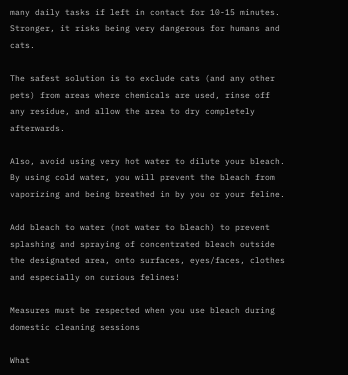many daily tasks if left in contact for 10-15 minutes. Stronger, it risks being very dangerous for humans and cats.

The safest solution is to exclude cats (and any other pets) from areas where chemicals are used, rinse off any residue, and allow the area to dry completely afterwards.

Also, avoid using very hot water to dilute your bleach. By using cold water, you will prevent the bleach from vaporizing and being breathed in by you or your feline.

Add bleach to water (not water to bleach) to prevent splashing and spraying of concentrated bleach outside the designated area, onto surfaces, eyes/faces, clothes and especially on curious felines!

Measures must be respected when you use bleach during domestic cleaning sessions

What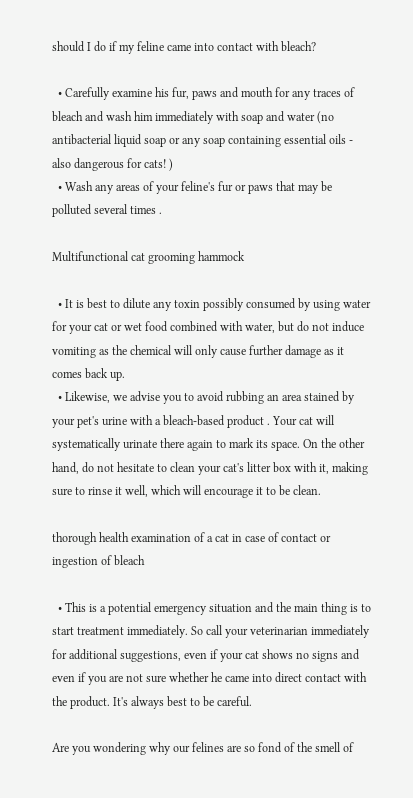should I do if my feline came into contact with bleach?

  • Carefully examine his fur, paws and mouth for any traces of bleach and wash him immediately with soap and water (no antibacterial liquid soap or any soap containing essential oils - also dangerous for cats! )
  • Wash any areas of your feline's fur or paws that may be polluted several times .

Multifunctional cat grooming hammock

  • It is best to dilute any toxin possibly consumed by using water for your cat or wet food combined with water, but do not induce vomiting as the chemical will only cause further damage as it comes back up.
  • Likewise, we advise you to avoid rubbing an area stained by your pet's urine with a bleach-based product . Your cat will systematically urinate there again to mark its space. On the other hand, do not hesitate to clean your cat's litter box with it, making sure to rinse it well, which will encourage it to be clean.

thorough health examination of a cat in case of contact or ingestion of bleach

  • This is a potential emergency situation and the main thing is to start treatment immediately. So call your veterinarian immediately for additional suggestions, even if your cat shows no signs and even if you are not sure whether he came into direct contact with the product. It's always best to be careful.

Are you wondering why our felines are so fond of the smell of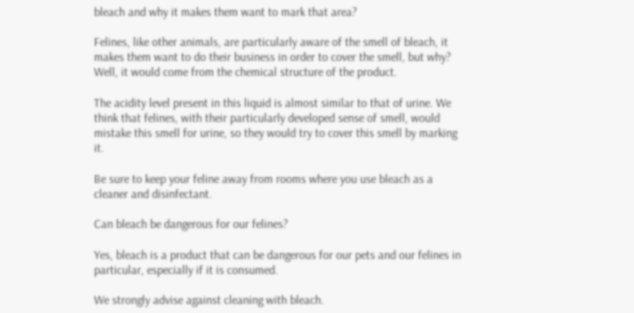bleach and why it makes them want to mark that area?

Felines, like other animals, are particularly aware of the smell of bleach, it makes them want to do their business in order to cover the smell, but why? Well, it would come from the chemical structure of the product.

The acidity level present in this liquid is almost similar to that of urine. We think that felines, with their particularly developed sense of smell, would mistake this smell for urine, so they would try to cover this smell by marking it.

Be sure to keep your feline away from rooms where you use bleach as a cleaner and disinfectant.

Can bleach be dangerous for our felines?

Yes, bleach is a product that can be dangerous for our pets and our felines in particular, especially if it is consumed.

We strongly advise against cleaning with bleach.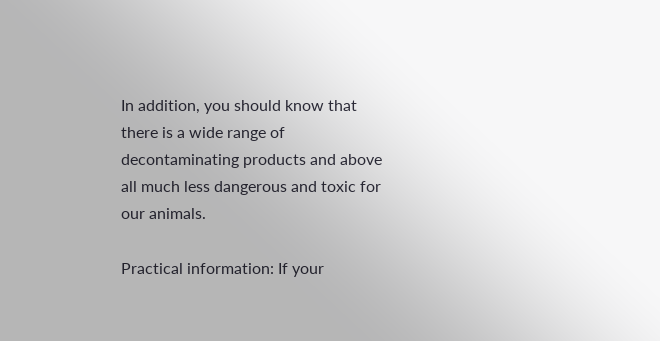In addition, you should know that there is a wide range of decontaminating products and above all much less dangerous and toxic for our animals.

Practical information: If your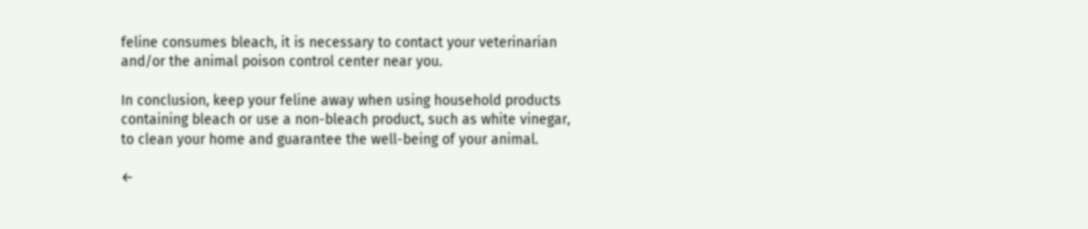feline consumes bleach, it is necessary to contact your veterinarian and/or the animal poison control center near you.

In conclusion, keep your feline away when using household products containing bleach or use a non-bleach product, such as white vinegar, to clean your home and guarantee the well-being of your animal.

←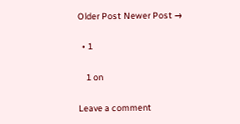Older Post Newer Post →

  • 1

    1 on

Leave a comment